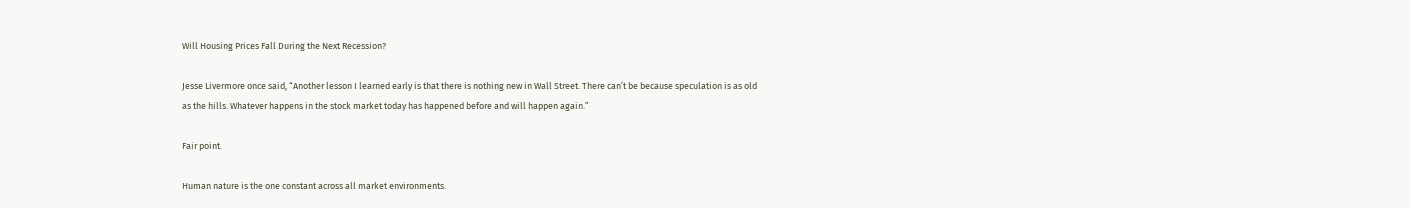Will Housing Prices Fall During the Next Recession?

Jesse Livermore once said, “Another lesson I learned early is that there is nothing new in Wall Street. There can’t be because speculation is as old as the hills. Whatever happens in the stock market today has happened before and will happen again.”

Fair point.

Human nature is the one constant across all market environments.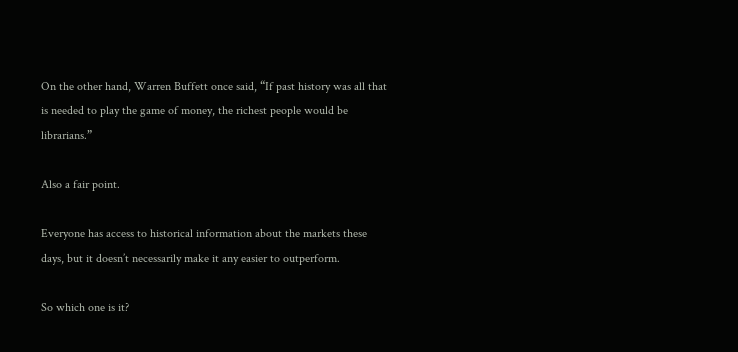On the other hand, Warren Buffett once said, “If past history was all that is needed to play the game of money, the richest people would be librarians.”

Also a fair point.

Everyone has access to historical information about the markets these days, but it doesn’t necessarily make it any easier to outperform.

So which one is it?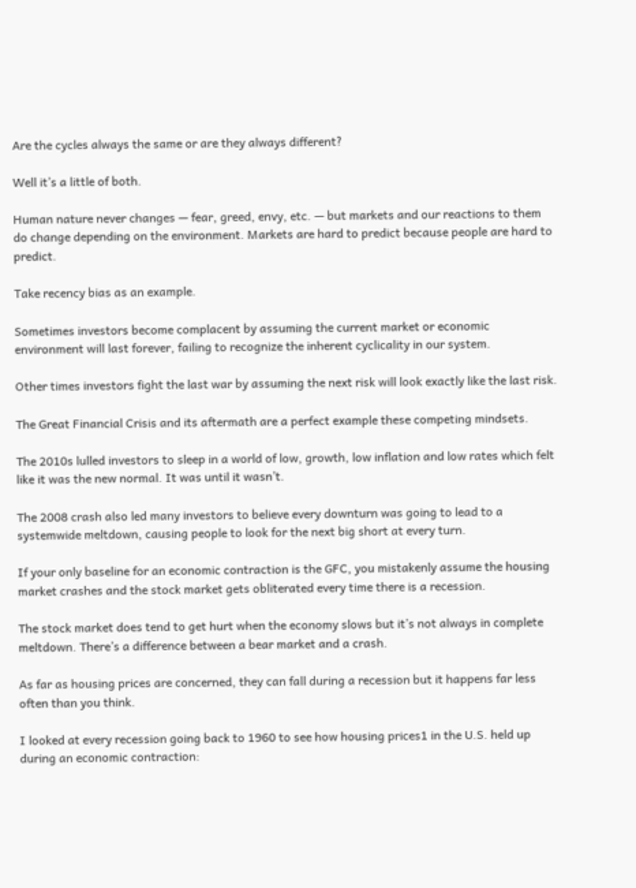Are the cycles always the same or are they always different?

Well it’s a little of both.

Human nature never changes — fear, greed, envy, etc. — but markets and our reactions to them do change depending on the environment. Markets are hard to predict because people are hard to predict.

Take recency bias as an example.

Sometimes investors become complacent by assuming the current market or economic environment will last forever, failing to recognize the inherent cyclicality in our system.

Other times investors fight the last war by assuming the next risk will look exactly like the last risk.

The Great Financial Crisis and its aftermath are a perfect example these competing mindsets.

The 2010s lulled investors to sleep in a world of low, growth, low inflation and low rates which felt like it was the new normal. It was until it wasn’t.

The 2008 crash also led many investors to believe every downturn was going to lead to a systemwide meltdown, causing people to look for the next big short at every turn.

If your only baseline for an economic contraction is the GFC, you mistakenly assume the housing market crashes and the stock market gets obliterated every time there is a recession.

The stock market does tend to get hurt when the economy slows but it’s not always in complete meltdown. There’s a difference between a bear market and a crash.

As far as housing prices are concerned, they can fall during a recession but it happens far less often than you think.

I looked at every recession going back to 1960 to see how housing prices1 in the U.S. held up during an economic contraction: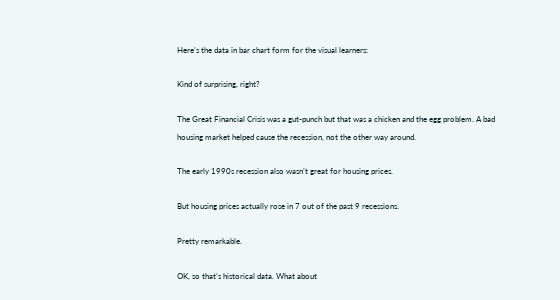Here’s the data in bar chart form for the visual learners:

Kind of surprising, right?

The Great Financial Crisis was a gut-punch but that was a chicken and the egg problem. A bad housing market helped cause the recession, not the other way around.

The early 1990s recession also wasn’t great for housing prices.

But housing prices actually rose in 7 out of the past 9 recessions.

Pretty remarkable.

OK, so that’s historical data. What about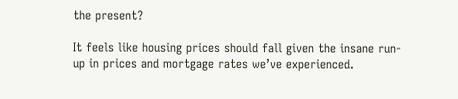the present?

It feels like housing prices should fall given the insane run-up in prices and mortgage rates we’ve experienced.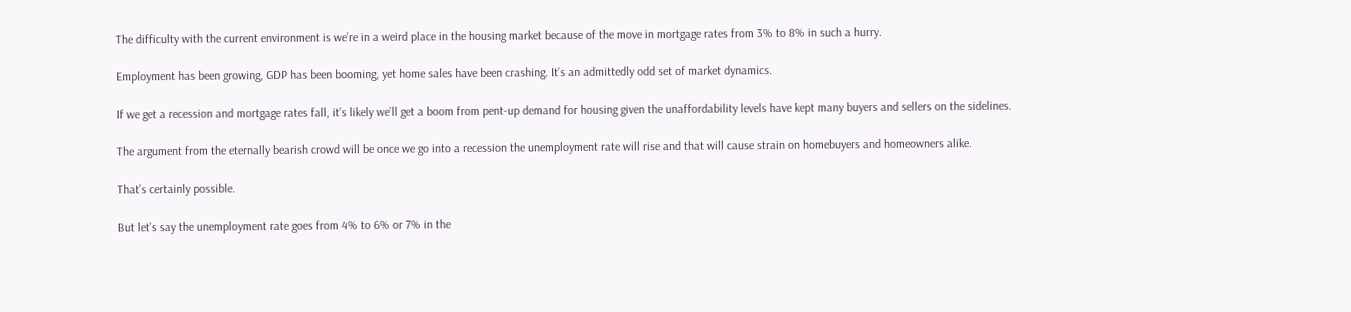The difficulty with the current environment is we’re in a weird place in the housing market because of the move in mortgage rates from 3% to 8% in such a hurry.

Employment has been growing, GDP has been booming, yet home sales have been crashing. It’s an admittedly odd set of market dynamics.

If we get a recession and mortgage rates fall, it’s likely we’ll get a boom from pent-up demand for housing given the unaffordability levels have kept many buyers and sellers on the sidelines.

The argument from the eternally bearish crowd will be once we go into a recession the unemployment rate will rise and that will cause strain on homebuyers and homeowners alike.

That’s certainly possible.

But let’s say the unemployment rate goes from 4% to 6% or 7% in the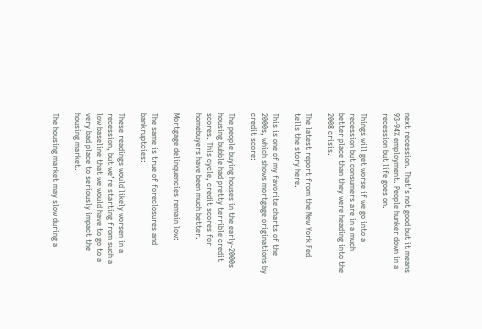next recession. That’s not good but it means 93-94% employment. People hunker down in a recession but life goes on.

Things will get worse if we go into a recession but consumers are in a much better place than they were heading into the 2008 crisis.

The latest report from the New York Fed tells the story here.

This is one of my favorite charts of the 2000s, which shows mortgage originations by credit score:

The people buying houses in the early-2000s housing bubble had pretty terrible credit scores. This cycle, credit scores for homebuyers have been much better.

Mortgage delinquencies remain low:

The same is true of foreclosures and bankruptcies:

These readings would likely worsen in a recession, but we’re starting from such a low baseline that we would have to go to a very bad place to seriously impact the housing market.

The housing market may slow during a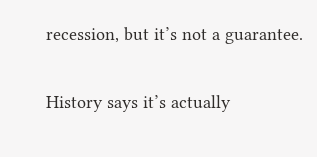recession, but it’s not a guarantee.

History says it’s actually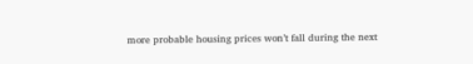more probable housing prices won’t fall during the next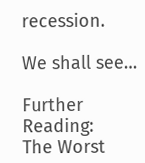recession.

We shall see…

Further Reading:
The Worst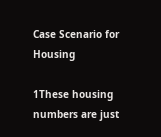Case Scenario for Housing

1These housing numbers are just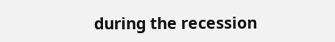during the recession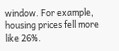window. For example, housing prices fell more like 26%.